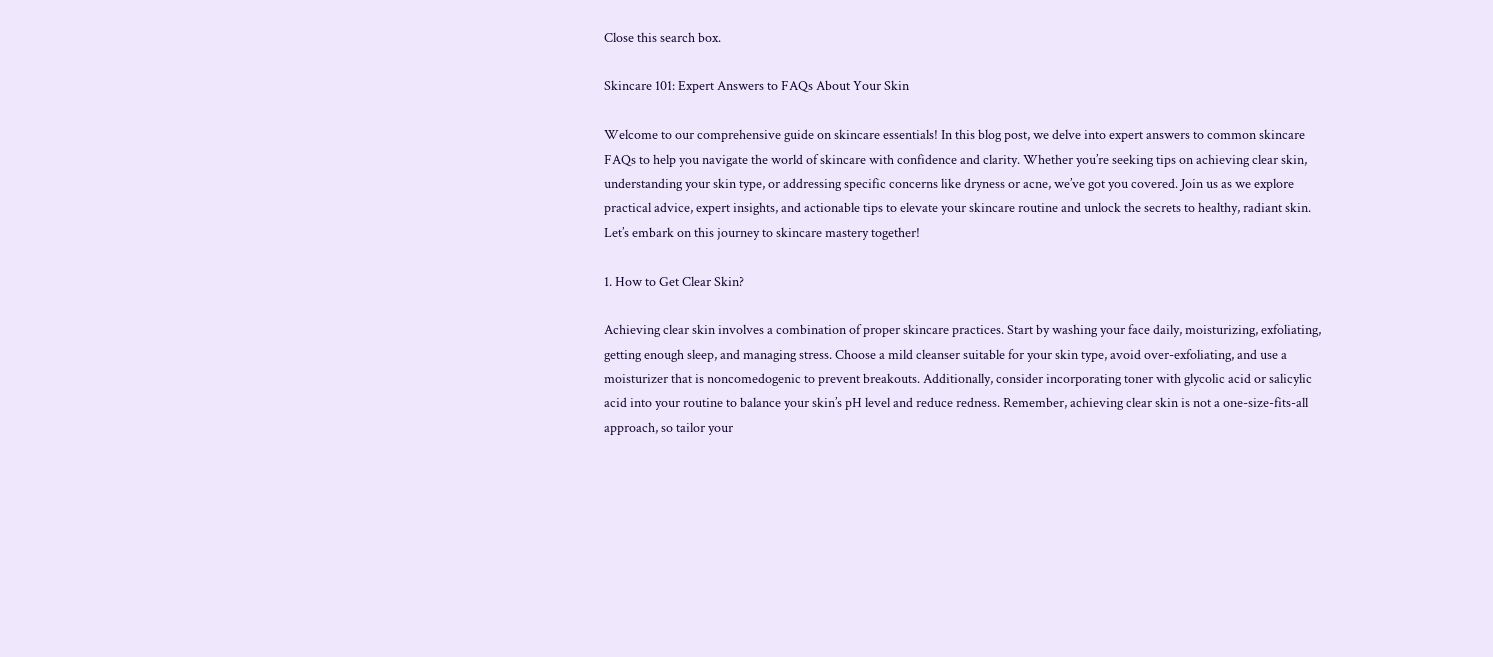Close this search box.

Skincare 101: Expert Answers to FAQs About Your Skin

Welcome to our comprehensive guide on skincare essentials! In this blog post, we delve into expert answers to common skincare FAQs to help you navigate the world of skincare with confidence and clarity. Whether you’re seeking tips on achieving clear skin, understanding your skin type, or addressing specific concerns like dryness or acne, we’ve got you covered. Join us as we explore practical advice, expert insights, and actionable tips to elevate your skincare routine and unlock the secrets to healthy, radiant skin. Let’s embark on this journey to skincare mastery together!

1. How to Get Clear Skin?

Achieving clear skin involves a combination of proper skincare practices. Start by washing your face daily, moisturizing, exfoliating, getting enough sleep, and managing stress. Choose a mild cleanser suitable for your skin type, avoid over-exfoliating, and use a moisturizer that is noncomedogenic to prevent breakouts. Additionally, consider incorporating toner with glycolic acid or salicylic acid into your routine to balance your skin’s pH level and reduce redness. Remember, achieving clear skin is not a one-size-fits-all approach, so tailor your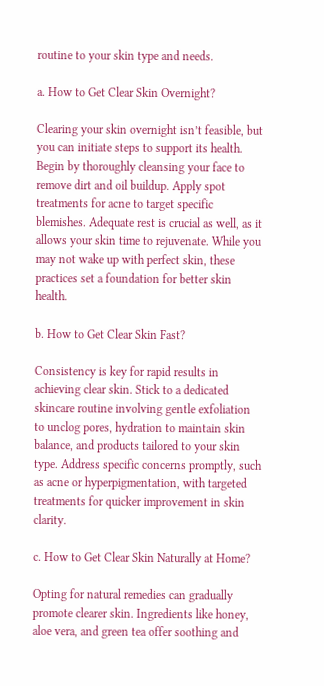routine to your skin type and needs.

a. How to Get Clear Skin Overnight?

Clearing your skin overnight isn’t feasible, but you can initiate steps to support its health. Begin by thoroughly cleansing your face to remove dirt and oil buildup. Apply spot treatments for acne to target specific blemishes. Adequate rest is crucial as well, as it allows your skin time to rejuvenate. While you may not wake up with perfect skin, these practices set a foundation for better skin health.

b. How to Get Clear Skin Fast?

Consistency is key for rapid results in achieving clear skin. Stick to a dedicated skincare routine involving gentle exfoliation to unclog pores, hydration to maintain skin balance, and products tailored to your skin type. Address specific concerns promptly, such as acne or hyperpigmentation, with targeted treatments for quicker improvement in skin clarity.

c. How to Get Clear Skin Naturally at Home?

Opting for natural remedies can gradually promote clearer skin. Ingredients like honey, aloe vera, and green tea offer soothing and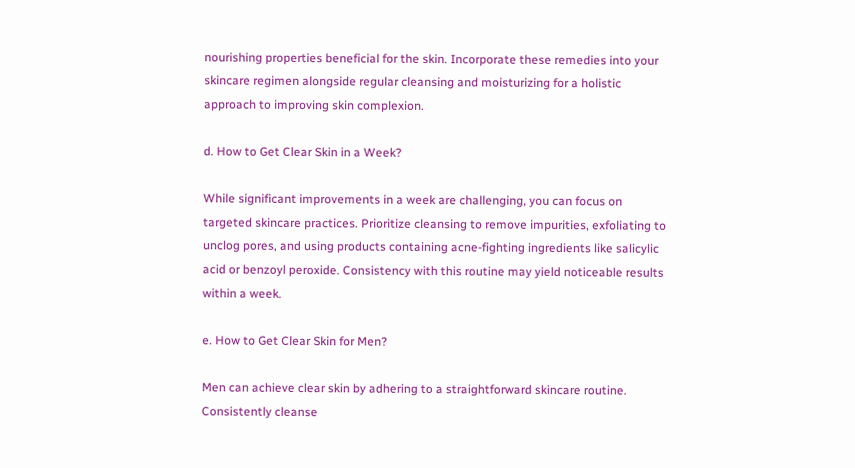nourishing properties beneficial for the skin. Incorporate these remedies into your skincare regimen alongside regular cleansing and moisturizing for a holistic approach to improving skin complexion.

d. How to Get Clear Skin in a Week?

While significant improvements in a week are challenging, you can focus on targeted skincare practices. Prioritize cleansing to remove impurities, exfoliating to unclog pores, and using products containing acne-fighting ingredients like salicylic acid or benzoyl peroxide. Consistency with this routine may yield noticeable results within a week.

e. How to Get Clear Skin for Men?

Men can achieve clear skin by adhering to a straightforward skincare routine. Consistently cleanse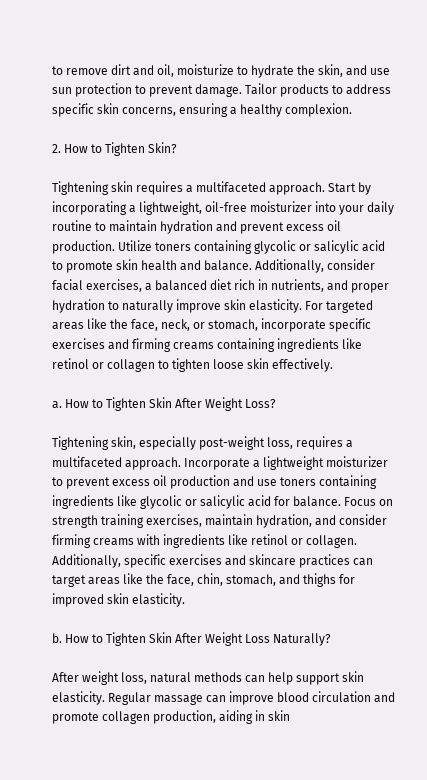to remove dirt and oil, moisturize to hydrate the skin, and use sun protection to prevent damage. Tailor products to address specific skin concerns, ensuring a healthy complexion.

2. How to Tighten Skin?

Tightening skin requires a multifaceted approach. Start by incorporating a lightweight, oil-free moisturizer into your daily routine to maintain hydration and prevent excess oil production. Utilize toners containing glycolic or salicylic acid to promote skin health and balance. Additionally, consider facial exercises, a balanced diet rich in nutrients, and proper hydration to naturally improve skin elasticity. For targeted areas like the face, neck, or stomach, incorporate specific exercises and firming creams containing ingredients like retinol or collagen to tighten loose skin effectively.

a. How to Tighten Skin After Weight Loss?

Tightening skin, especially post-weight loss, requires a multifaceted approach. Incorporate a lightweight moisturizer to prevent excess oil production and use toners containing ingredients like glycolic or salicylic acid for balance. Focus on strength training exercises, maintain hydration, and consider firming creams with ingredients like retinol or collagen. Additionally, specific exercises and skincare practices can target areas like the face, chin, stomach, and thighs for improved skin elasticity.

b. How to Tighten Skin After Weight Loss Naturally?

After weight loss, natural methods can help support skin elasticity. Regular massage can improve blood circulation and promote collagen production, aiding in skin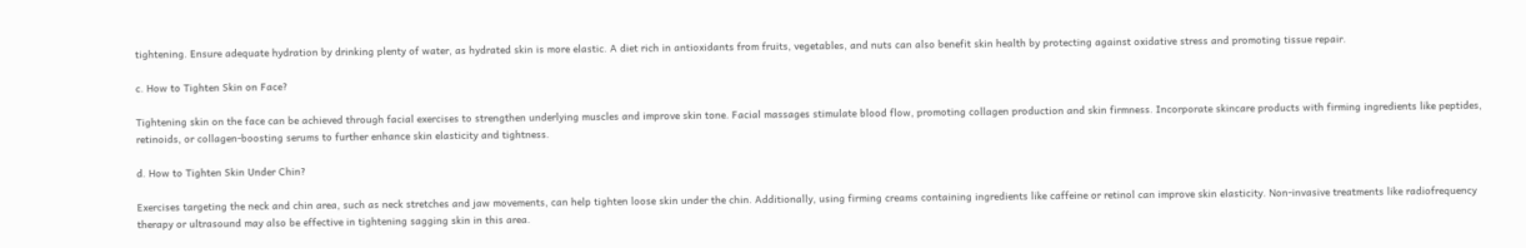tightening. Ensure adequate hydration by drinking plenty of water, as hydrated skin is more elastic. A diet rich in antioxidants from fruits, vegetables, and nuts can also benefit skin health by protecting against oxidative stress and promoting tissue repair.

c. How to Tighten Skin on Face?

Tightening skin on the face can be achieved through facial exercises to strengthen underlying muscles and improve skin tone. Facial massages stimulate blood flow, promoting collagen production and skin firmness. Incorporate skincare products with firming ingredients like peptides, retinoids, or collagen-boosting serums to further enhance skin elasticity and tightness.

d. How to Tighten Skin Under Chin?

Exercises targeting the neck and chin area, such as neck stretches and jaw movements, can help tighten loose skin under the chin. Additionally, using firming creams containing ingredients like caffeine or retinol can improve skin elasticity. Non-invasive treatments like radiofrequency therapy or ultrasound may also be effective in tightening sagging skin in this area.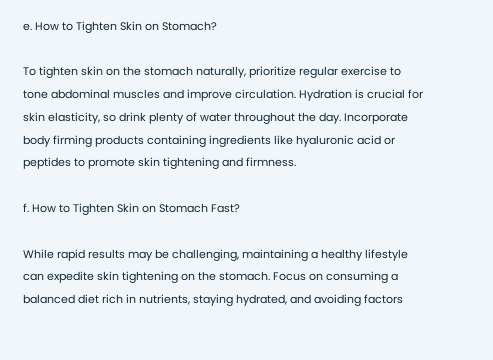e. How to Tighten Skin on Stomach?

To tighten skin on the stomach naturally, prioritize regular exercise to tone abdominal muscles and improve circulation. Hydration is crucial for skin elasticity, so drink plenty of water throughout the day. Incorporate body firming products containing ingredients like hyaluronic acid or peptides to promote skin tightening and firmness.

f. How to Tighten Skin on Stomach Fast?

While rapid results may be challenging, maintaining a healthy lifestyle can expedite skin tightening on the stomach. Focus on consuming a balanced diet rich in nutrients, staying hydrated, and avoiding factors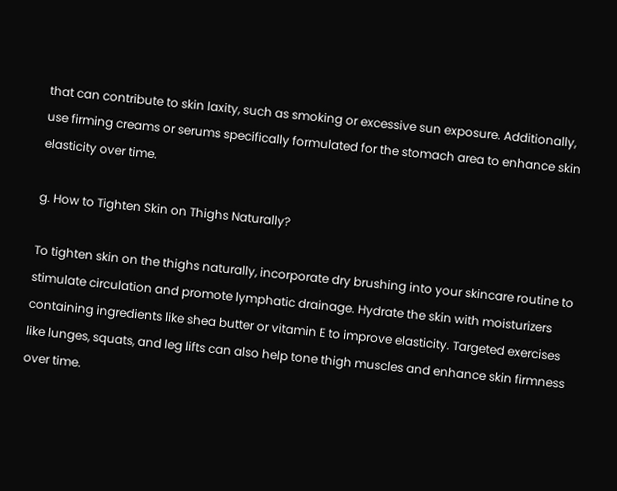that can contribute to skin laxity, such as smoking or excessive sun exposure. Additionally, use firming creams or serums specifically formulated for the stomach area to enhance skin elasticity over time.

g. How to Tighten Skin on Thighs Naturally?

To tighten skin on the thighs naturally, incorporate dry brushing into your skincare routine to stimulate circulation and promote lymphatic drainage. Hydrate the skin with moisturizers containing ingredients like shea butter or vitamin E to improve elasticity. Targeted exercises like lunges, squats, and leg lifts can also help tone thigh muscles and enhance skin firmness over time.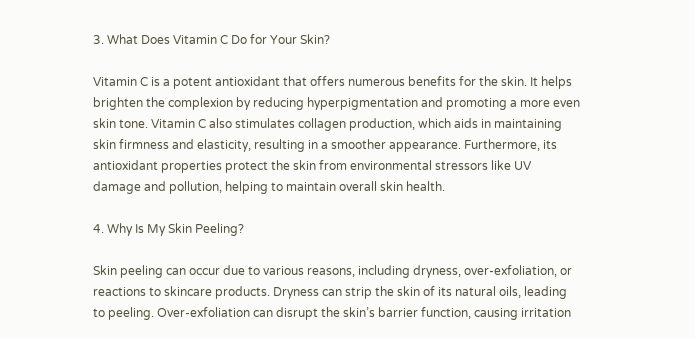3. What Does Vitamin C Do for Your Skin?

Vitamin C is a potent antioxidant that offers numerous benefits for the skin. It helps brighten the complexion by reducing hyperpigmentation and promoting a more even skin tone. Vitamin C also stimulates collagen production, which aids in maintaining skin firmness and elasticity, resulting in a smoother appearance. Furthermore, its antioxidant properties protect the skin from environmental stressors like UV damage and pollution, helping to maintain overall skin health.

4. Why Is My Skin Peeling?

Skin peeling can occur due to various reasons, including dryness, over-exfoliation, or reactions to skincare products. Dryness can strip the skin of its natural oils, leading to peeling. Over-exfoliation can disrupt the skin’s barrier function, causing irritation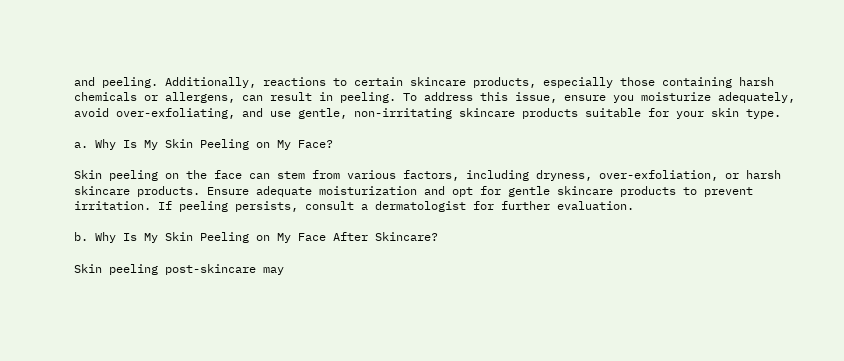and peeling. Additionally, reactions to certain skincare products, especially those containing harsh chemicals or allergens, can result in peeling. To address this issue, ensure you moisturize adequately, avoid over-exfoliating, and use gentle, non-irritating skincare products suitable for your skin type.

a. Why Is My Skin Peeling on My Face?

Skin peeling on the face can stem from various factors, including dryness, over-exfoliation, or harsh skincare products. Ensure adequate moisturization and opt for gentle skincare products to prevent irritation. If peeling persists, consult a dermatologist for further evaluation.

b. Why Is My Skin Peeling on My Face After Skincare?

Skin peeling post-skincare may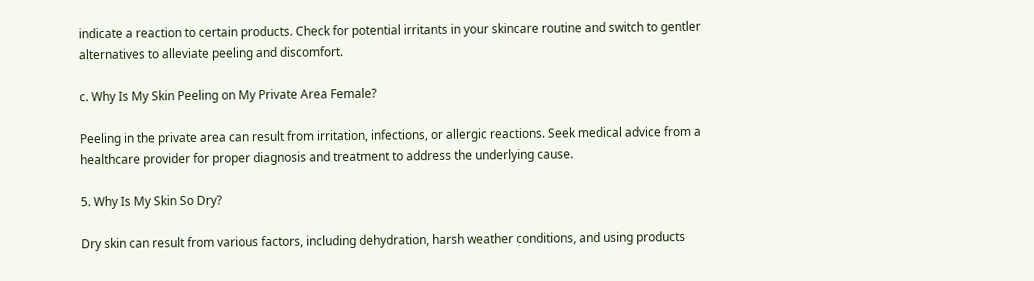indicate a reaction to certain products. Check for potential irritants in your skincare routine and switch to gentler alternatives to alleviate peeling and discomfort.

c. Why Is My Skin Peeling on My Private Area Female?

Peeling in the private area can result from irritation, infections, or allergic reactions. Seek medical advice from a healthcare provider for proper diagnosis and treatment to address the underlying cause.

5. Why Is My Skin So Dry?

Dry skin can result from various factors, including dehydration, harsh weather conditions, and using products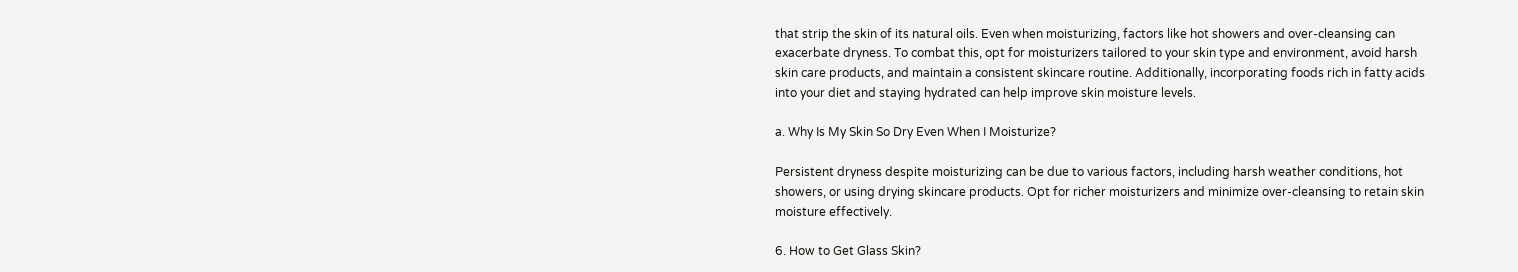that strip the skin of its natural oils. Even when moisturizing, factors like hot showers and over-cleansing can exacerbate dryness. To combat this, opt for moisturizers tailored to your skin type and environment, avoid harsh skin care products, and maintain a consistent skincare routine. Additionally, incorporating foods rich in fatty acids into your diet and staying hydrated can help improve skin moisture levels.

a. Why Is My Skin So Dry Even When I Moisturize?

Persistent dryness despite moisturizing can be due to various factors, including harsh weather conditions, hot showers, or using drying skincare products. Opt for richer moisturizers and minimize over-cleansing to retain skin moisture effectively.

6. How to Get Glass Skin?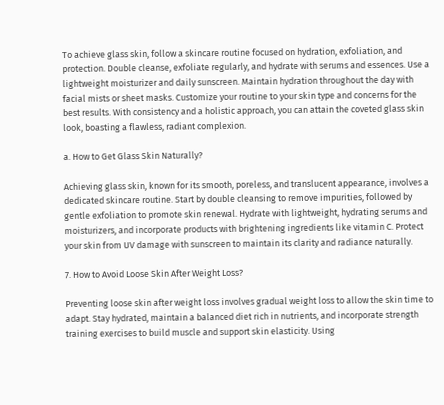To achieve glass skin, follow a skincare routine focused on hydration, exfoliation, and protection. Double cleanse, exfoliate regularly, and hydrate with serums and essences. Use a lightweight moisturizer and daily sunscreen. Maintain hydration throughout the day with facial mists or sheet masks. Customize your routine to your skin type and concerns for the best results. With consistency and a holistic approach, you can attain the coveted glass skin look, boasting a flawless, radiant complexion.

a. How to Get Glass Skin Naturally?

Achieving glass skin, known for its smooth, poreless, and translucent appearance, involves a dedicated skincare routine. Start by double cleansing to remove impurities, followed by gentle exfoliation to promote skin renewal. Hydrate with lightweight, hydrating serums and moisturizers, and incorporate products with brightening ingredients like vitamin C. Protect your skin from UV damage with sunscreen to maintain its clarity and radiance naturally.

7. How to Avoid Loose Skin After Weight Loss?

Preventing loose skin after weight loss involves gradual weight loss to allow the skin time to adapt. Stay hydrated, maintain a balanced diet rich in nutrients, and incorporate strength training exercises to build muscle and support skin elasticity. Using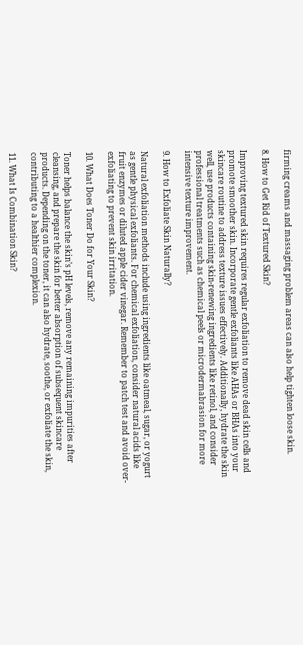firming creams and massaging problem areas can also help tighten loose skin.

8. How to Get Rid of Textured Skin?

Improving textured skin requires regular exfoliation to remove dead skin cells and promote smoother skin. Incorporate gentle exfoliants like AHAs or BHAs into your skincare routine to address texture issues effectively. Additionally, hydrate the skin well, use products containing skin-renewing ingredients like retinol, and consider professional treatments such as chemical peels or microdermabrasion for more intensive texture improvement.

9. How to Exfoliate Skin Naturally?

Natural exfoliation methods include using ingredients like oatmeal, sugar, or yogurt as gentle physical exfoliants. For chemical exfoliation, consider natural acids like fruit enzymes or diluted apple cider vinegar. Remember to patch test and avoid over-exfoliating to prevent skin irritation.

10. What Does Toner Do for Your Skin?

Toner helps balance the skin’s pH levels, remove any remaining impurities after cleansing, and prepare the skin for better absorption of subsequent skincare products. Depending on the toner, it can also hydrate, soothe, or exfoliate the skin, contributing to a healthier complexion.

11. What Is Combination Skin?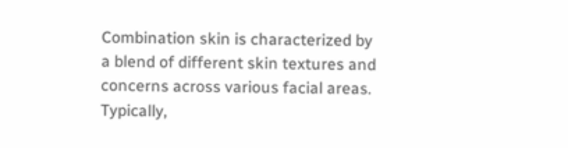Combination skin is characterized by a blend of different skin textures and concerns across various facial areas. Typically,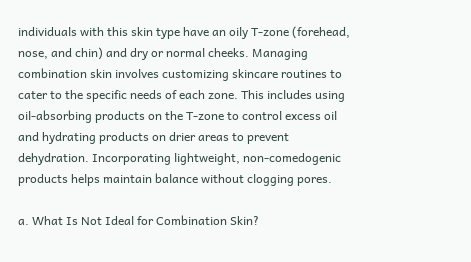individuals with this skin type have an oily T-zone (forehead, nose, and chin) and dry or normal cheeks. Managing combination skin involves customizing skincare routines to cater to the specific needs of each zone. This includes using oil-absorbing products on the T-zone to control excess oil and hydrating products on drier areas to prevent dehydration. Incorporating lightweight, non-comedogenic products helps maintain balance without clogging pores.

a. What Is Not Ideal for Combination Skin?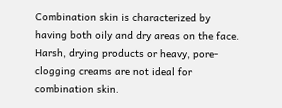Combination skin is characterized by having both oily and dry areas on the face. Harsh, drying products or heavy, pore-clogging creams are not ideal for combination skin.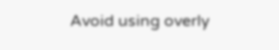Avoid using overly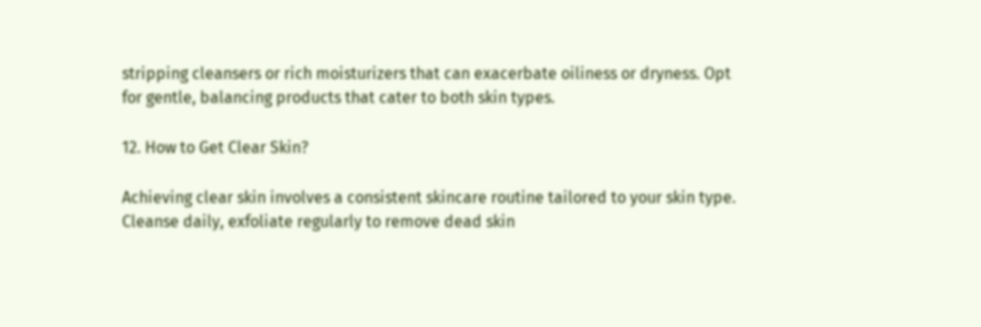stripping cleansers or rich moisturizers that can exacerbate oiliness or dryness. Opt for gentle, balancing products that cater to both skin types.

12. How to Get Clear Skin?

Achieving clear skin involves a consistent skincare routine tailored to your skin type. Cleanse daily, exfoliate regularly to remove dead skin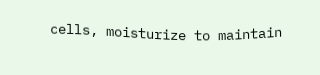cells, moisturize to maintain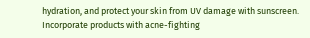hydration, and protect your skin from UV damage with sunscreen. Incorporate products with acne-fighting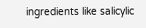ingredients like salicylic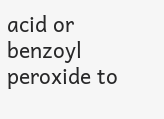acid or benzoyl peroxide to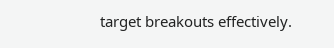target breakouts effectively.